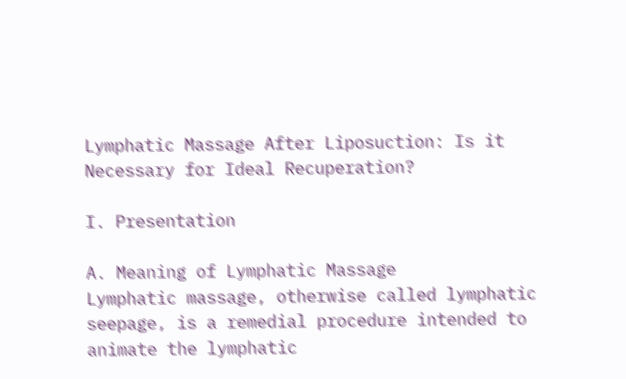Lymphatic Massage After Liposuction: Is it Necessary for Ideal Recuperation?

I. Presentation

A. Meaning of Lymphatic Massage
Lymphatic massage, otherwise called lymphatic seepage, is a remedial procedure intended to animate the lymphatic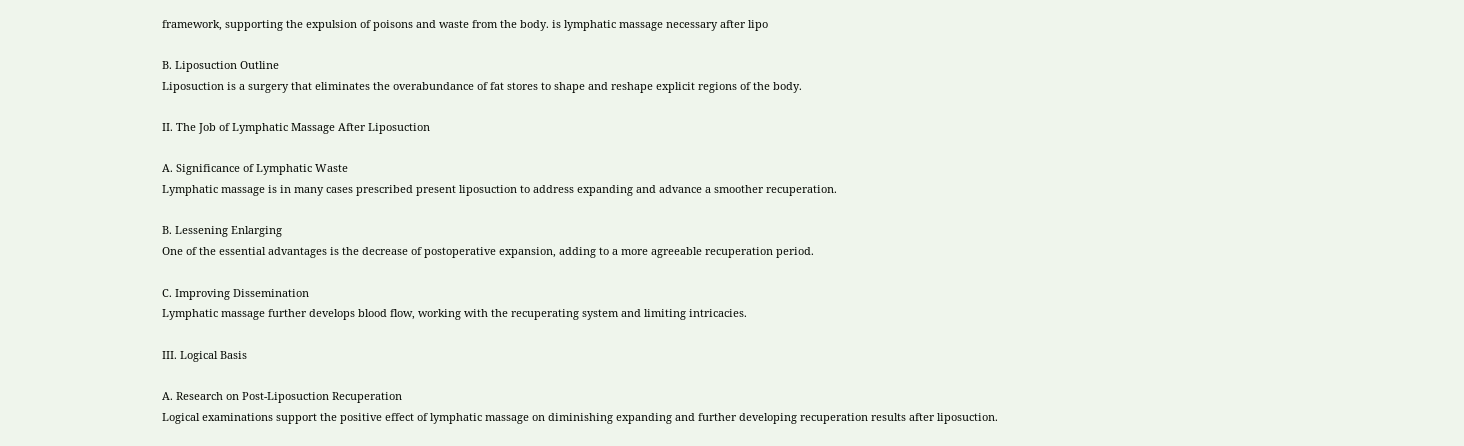framework, supporting the expulsion of poisons and waste from the body. is lymphatic massage necessary after lipo

B. Liposuction Outline
Liposuction is a surgery that eliminates the overabundance of fat stores to shape and reshape explicit regions of the body.

II. The Job of Lymphatic Massage After Liposuction

A. Significance of Lymphatic Waste
Lymphatic massage is in many cases prescribed present liposuction to address expanding and advance a smoother recuperation.

B. Lessening Enlarging
One of the essential advantages is the decrease of postoperative expansion, adding to a more agreeable recuperation period.

C. Improving Dissemination
Lymphatic massage further develops blood flow, working with the recuperating system and limiting intricacies.

III. Logical Basis

A. Research on Post-Liposuction Recuperation
Logical examinations support the positive effect of lymphatic massage on diminishing expanding and further developing recuperation results after liposuction.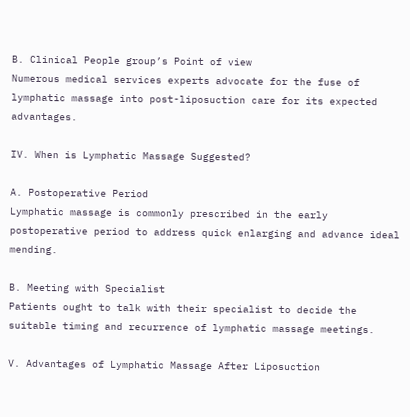B. Clinical People group’s Point of view
Numerous medical services experts advocate for the fuse of lymphatic massage into post-liposuction care for its expected advantages.

IV. When is Lymphatic Massage Suggested?

A. Postoperative Period
Lymphatic massage is commonly prescribed in the early postoperative period to address quick enlarging and advance ideal mending.

B. Meeting with Specialist
Patients ought to talk with their specialist to decide the suitable timing and recurrence of lymphatic massage meetings.

V. Advantages of Lymphatic Massage After Liposuction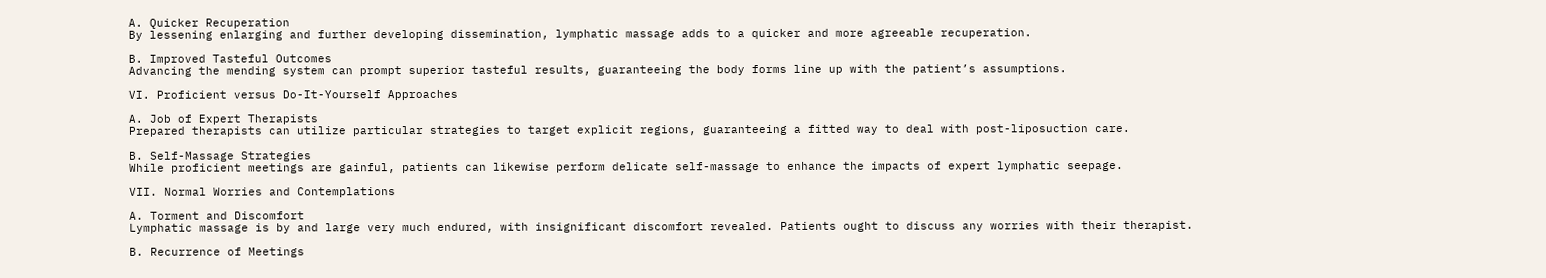A. Quicker Recuperation
By lessening enlarging and further developing dissemination, lymphatic massage adds to a quicker and more agreeable recuperation.

B. Improved Tasteful Outcomes
Advancing the mending system can prompt superior tasteful results, guaranteeing the body forms line up with the patient’s assumptions.

VI. Proficient versus Do-It-Yourself Approaches

A. Job of Expert Therapists
Prepared therapists can utilize particular strategies to target explicit regions, guaranteeing a fitted way to deal with post-liposuction care.

B. Self-Massage Strategies
While proficient meetings are gainful, patients can likewise perform delicate self-massage to enhance the impacts of expert lymphatic seepage.

VII. Normal Worries and Contemplations

A. Torment and Discomfort
Lymphatic massage is by and large very much endured, with insignificant discomfort revealed. Patients ought to discuss any worries with their therapist.

B. Recurrence of Meetings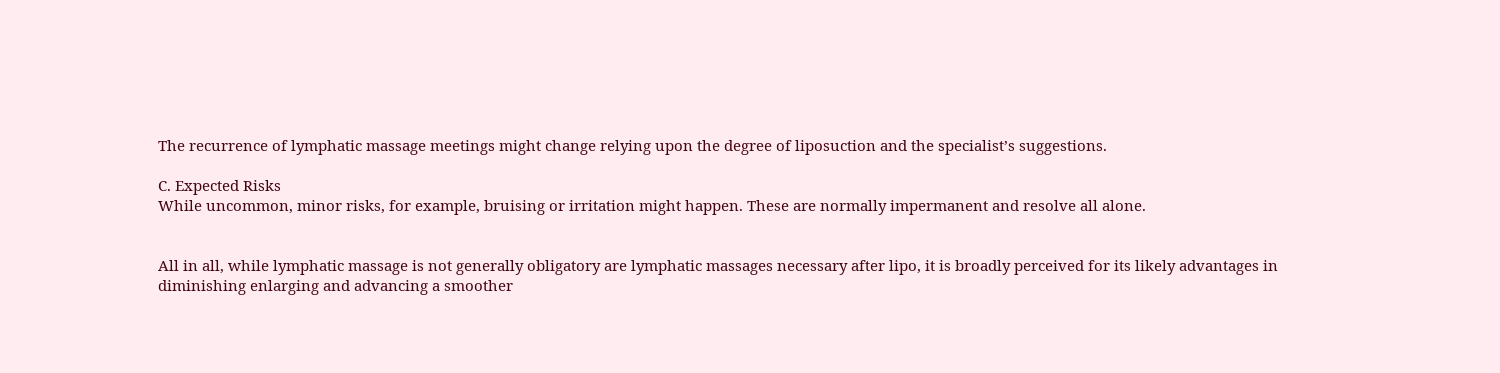The recurrence of lymphatic massage meetings might change relying upon the degree of liposuction and the specialist’s suggestions.

C. Expected Risks
While uncommon, minor risks, for example, bruising or irritation might happen. These are normally impermanent and resolve all alone.


All in all, while lymphatic massage is not generally obligatory are lymphatic massages necessary after lipo, it is broadly perceived for its likely advantages in diminishing enlarging and advancing a smoother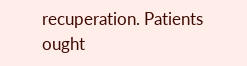recuperation. Patients ought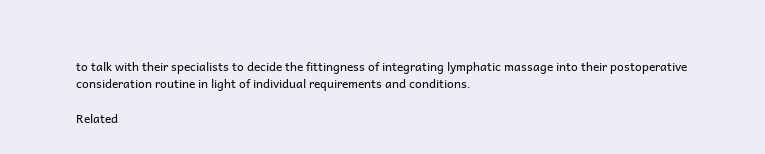to talk with their specialists to decide the fittingness of integrating lymphatic massage into their postoperative consideration routine in light of individual requirements and conditions.

Related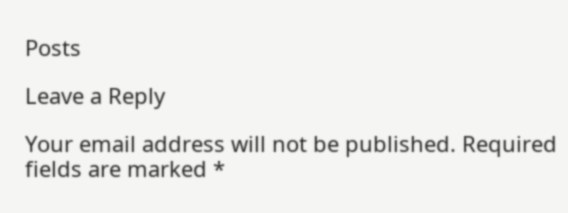Posts

Leave a Reply

Your email address will not be published. Required fields are marked *